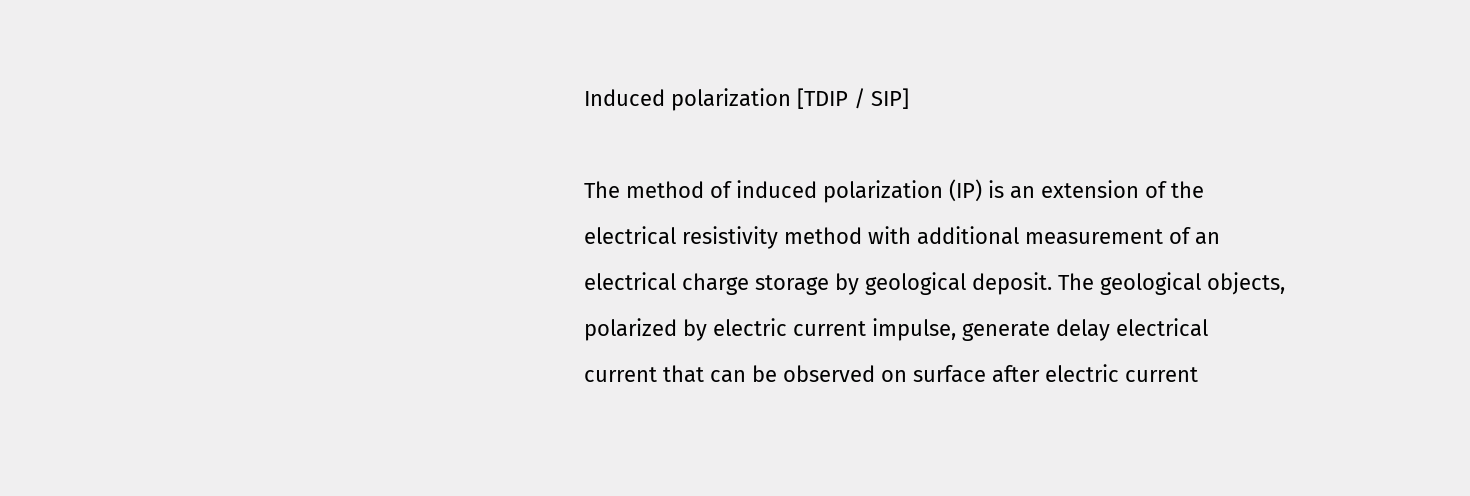Induced polarization [TDIP / SIP]

The method of induced polarization (IP) is an extension of the electrical resistivity method with additional measurement of an electrical charge storage by geological deposit. The geological objects, polarized by electric current impulse, generate delay electrical current that can be observed on surface after electric current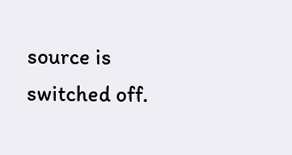source is switched off.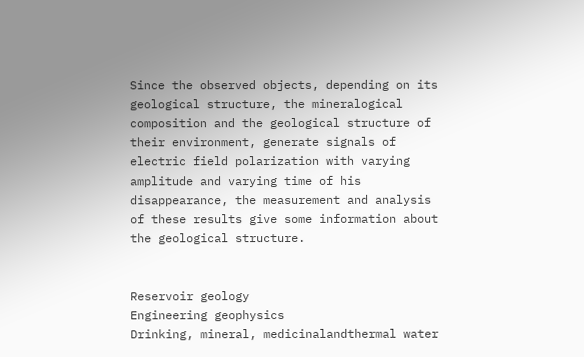Since the observed objects, depending on its geological structure, the mineralogical composition and the geological structure of their environment, generate signals of electric field polarization with varying amplitude and varying time of his disappearance, the measurement and analysis of these results give some information about the geological structure.


Reservoir geology
Engineering geophysics
Drinking, mineral, medicinalandthermal water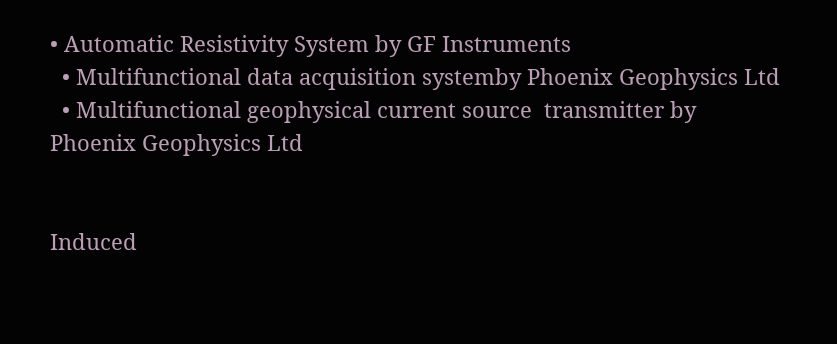• Automatic Resistivity System by GF Instruments
  • Multifunctional data acquisition systemby Phoenix Geophysics Ltd
  • Multifunctional geophysical current source  transmitter by Phoenix Geophysics Ltd


Induced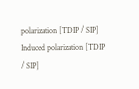polarization [TDIP / SIP] Induced polarization [TDIP / SIP]